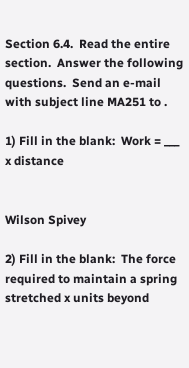Section 6.4.  Read the entire section.  Answer the following questions.  Send an e-mail with subject line MA251 to .

1) Fill in the blank:  Work = ___ x distance


Wilson Spivey

2) Fill in the blank:  The force required to maintain a spring stretched x units beyond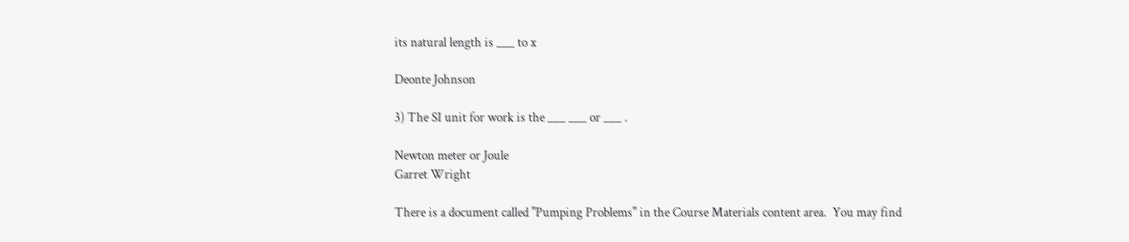its natural length is ___ to x

Deonte Johnson

3) The SI unit for work is the ___ ___ or ___ .

Newton meter or Joule
Garret Wright

There is a document called "Pumping Problems" in the Course Materials content area.  You may find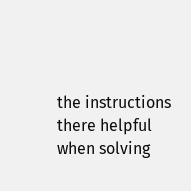the instructions there helpful when solving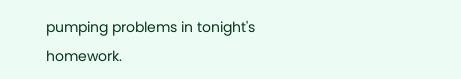pumping problems in tonight's homework.